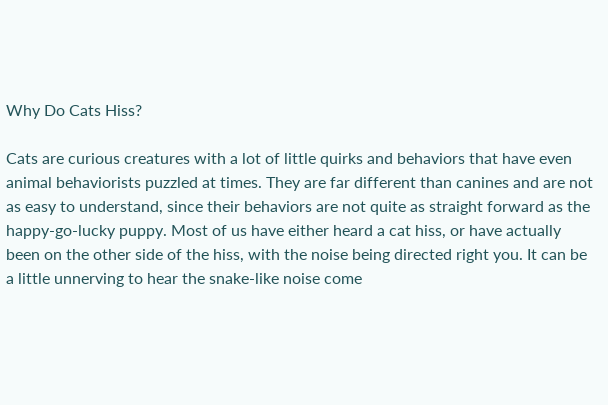Why Do Cats Hiss?

Cats are curious creatures with a lot of little quirks and behaviors that have even animal behaviorists puzzled at times. They are far different than canines and are not as easy to understand, since their behaviors are not quite as straight forward as the happy-go-lucky puppy. Most of us have either heard a cat hiss, or have actually been on the other side of the hiss, with the noise being directed right you. It can be a little unnerving to hear the snake-like noise come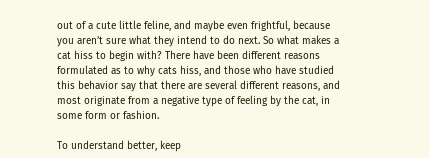out of a cute little feline, and maybe even frightful, because you aren’t sure what they intend to do next. So what makes a cat hiss to begin with? There have been different reasons formulated as to why cats hiss, and those who have studied this behavior say that there are several different reasons, and most originate from a negative type of feeling by the cat, in some form or fashion.

To understand better, keep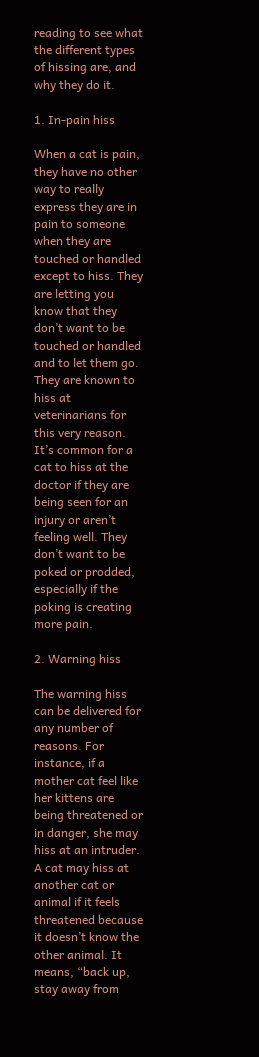reading to see what the different types of hissing are, and why they do it.

1. In-pain hiss

When a cat is pain, they have no other way to really express they are in pain to someone when they are touched or handled except to hiss. They are letting you know that they don’t want to be touched or handled and to let them go. They are known to hiss at veterinarians for this very reason. It’s common for a cat to hiss at the doctor if they are being seen for an injury or aren’t feeling well. They don’t want to be poked or prodded, especially if the poking is creating more pain.

2. Warning hiss

The warning hiss can be delivered for any number of reasons. For instance, if a mother cat feel like her kittens are being threatened or in danger, she may hiss at an intruder. A cat may hiss at another cat or animal if it feels threatened because it doesn’t know the other animal. It means, “back up, stay away from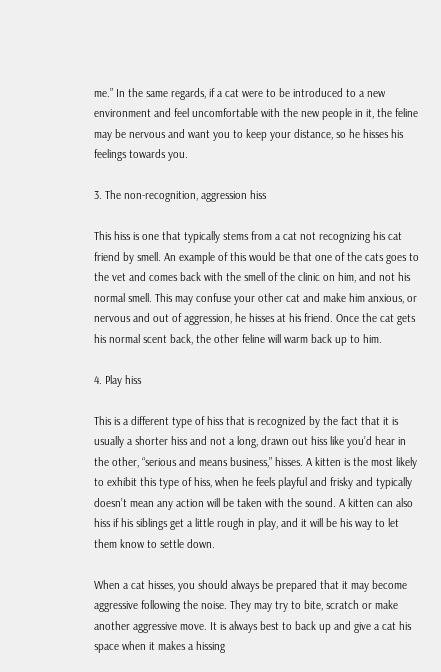me.” In the same regards, if a cat were to be introduced to a new environment and feel uncomfortable with the new people in it, the feline may be nervous and want you to keep your distance, so he hisses his feelings towards you.

3. The non-recognition, aggression hiss

This hiss is one that typically stems from a cat not recognizing his cat friend by smell. An example of this would be that one of the cats goes to the vet and comes back with the smell of the clinic on him, and not his normal smell. This may confuse your other cat and make him anxious, or nervous and out of aggression, he hisses at his friend. Once the cat gets his normal scent back, the other feline will warm back up to him.

4. Play hiss

This is a different type of hiss that is recognized by the fact that it is usually a shorter hiss and not a long, drawn out hiss like you’d hear in the other, “serious and means business,” hisses. A kitten is the most likely to exhibit this type of hiss, when he feels playful and frisky and typically doesn’t mean any action will be taken with the sound. A kitten can also hiss if his siblings get a little rough in play, and it will be his way to let them know to settle down.

When a cat hisses, you should always be prepared that it may become aggressive following the noise. They may try to bite, scratch or make another aggressive move. It is always best to back up and give a cat his space when it makes a hissing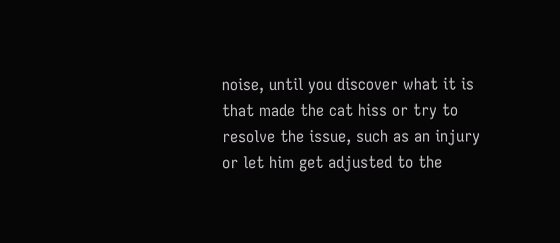noise, until you discover what it is that made the cat hiss or try to resolve the issue, such as an injury or let him get adjusted to the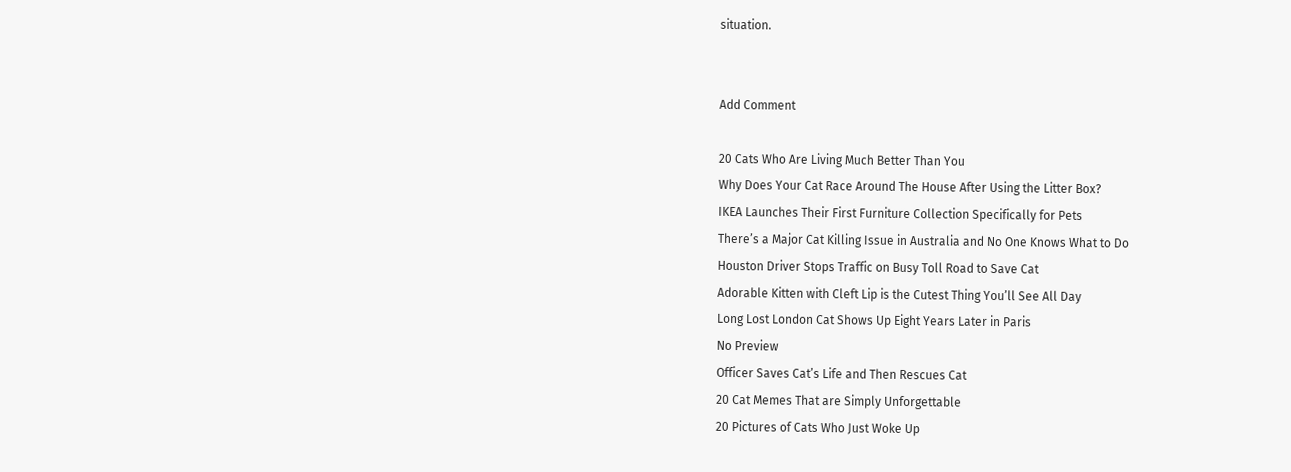situation.


Add Comment

20 Cats Who Are Living Much Better Than You
Why Does Your Cat Race Around The House After Using the Litter Box?
IKEA Launches Their First Furniture Collection Specifically for Pets
There’s a Major Cat Killing Issue in Australia and No One Knows What to Do
Houston Driver Stops Traffic on Busy Toll Road to Save Cat
Adorable Kitten with Cleft Lip is the Cutest Thing You’ll See All Day
Long Lost London Cat Shows Up Eight Years Later in Paris
No Preview
Officer Saves Cat’s Life and Then Rescues Cat
20 Cat Memes That are Simply Unforgettable
20 Pictures of Cats Who Just Woke Up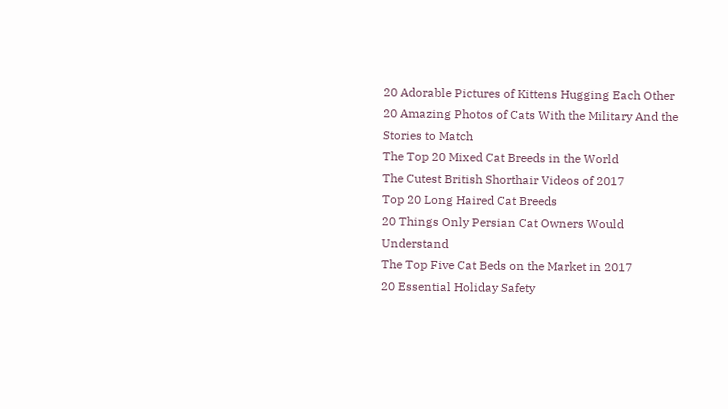20 Adorable Pictures of Kittens Hugging Each Other
20 Amazing Photos of Cats With the Military And the Stories to Match
The Top 20 Mixed Cat Breeds in the World
The Cutest British Shorthair Videos of 2017
Top 20 Long Haired Cat Breeds
20 Things Only Persian Cat Owners Would Understand
The Top Five Cat Beds on the Market in 2017
20 Essential Holiday Safety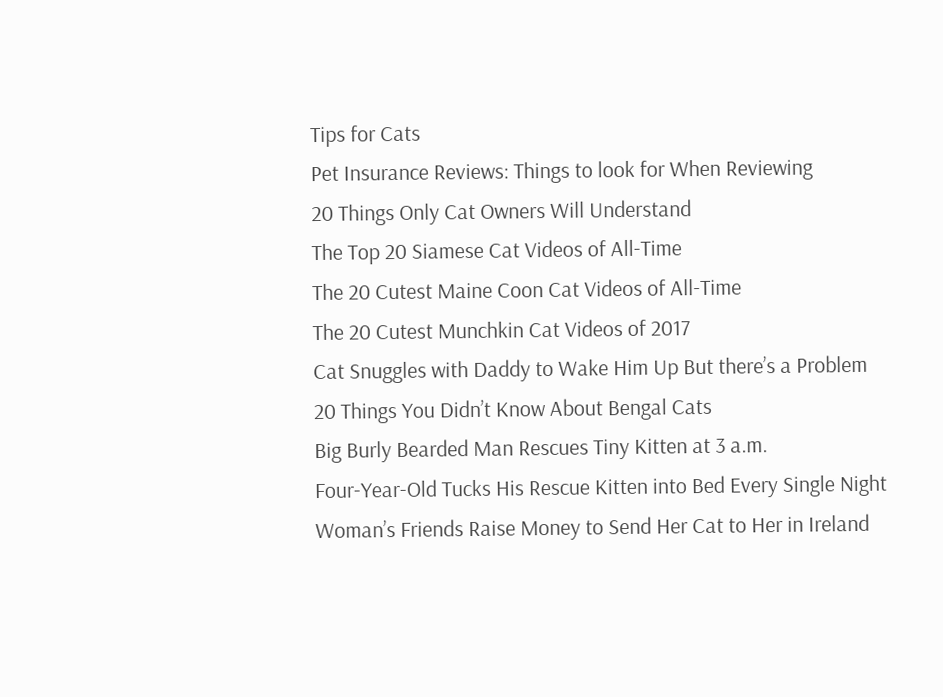Tips for Cats
Pet Insurance Reviews: Things to look for When Reviewing
20 Things Only Cat Owners Will Understand
The Top 20 Siamese Cat Videos of All-Time
The 20 Cutest Maine Coon Cat Videos of All-Time
The 20 Cutest Munchkin Cat Videos of 2017
Cat Snuggles with Daddy to Wake Him Up But there’s a Problem
20 Things You Didn’t Know About Bengal Cats
Big Burly Bearded Man Rescues Tiny Kitten at 3 a.m.
Four-Year-Old Tucks His Rescue Kitten into Bed Every Single Night
Woman’s Friends Raise Money to Send Her Cat to Her in Ireland